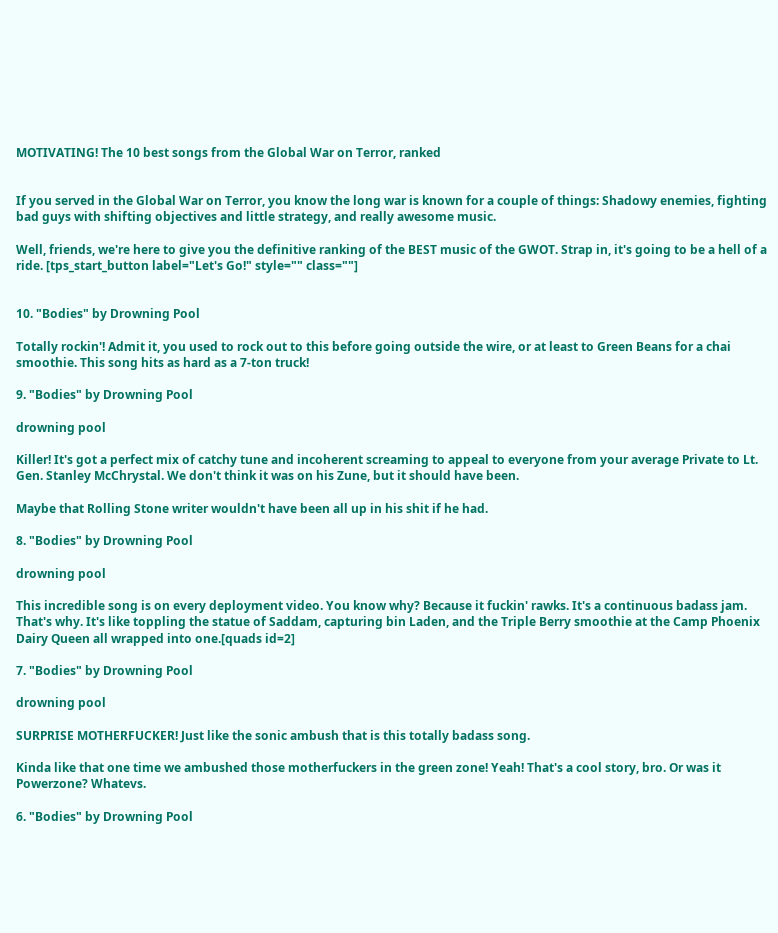MOTIVATING! The 10 best songs from the Global War on Terror, ranked


If you served in the Global War on Terror, you know the long war is known for a couple of things: Shadowy enemies, fighting bad guys with shifting objectives and little strategy, and really awesome music.

Well, friends, we're here to give you the definitive ranking of the BEST music of the GWOT. Strap in, it's going to be a hell of a ride. [tps_start_button label="Let's Go!" style="" class=""]


10. "Bodies" by Drowning Pool

Totally rockin'! Admit it, you used to rock out to this before going outside the wire, or at least to Green Beans for a chai smoothie. This song hits as hard as a 7-ton truck!

9. "Bodies" by Drowning Pool

drowning pool

Killer! It's got a perfect mix of catchy tune and incoherent screaming to appeal to everyone from your average Private to Lt. Gen. Stanley McChrystal. We don't think it was on his Zune, but it should have been.

Maybe that Rolling Stone writer wouldn't have been all up in his shit if he had.

8. "Bodies" by Drowning Pool

drowning pool

This incredible song is on every deployment video. You know why? Because it fuckin' rawks. It's a continuous badass jam. That's why. It's like toppling the statue of Saddam, capturing bin Laden, and the Triple Berry smoothie at the Camp Phoenix Dairy Queen all wrapped into one.[quads id=2]

7. "Bodies" by Drowning Pool

drowning pool

SURPRISE MOTHERFUCKER! Just like the sonic ambush that is this totally badass song.

Kinda like that one time we ambushed those motherfuckers in the green zone! Yeah! That's a cool story, bro. Or was it Powerzone? Whatevs.

6. "Bodies" by Drowning Pool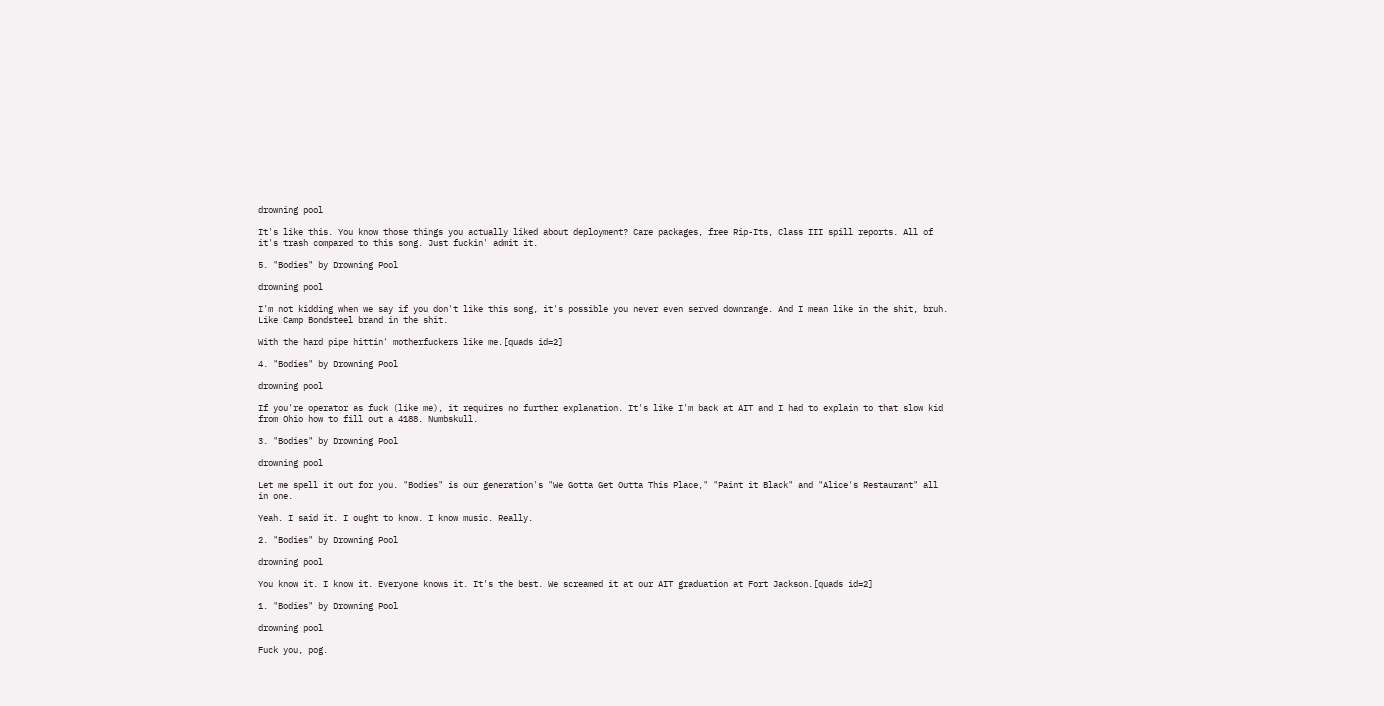drowning pool

It's like this. You know those things you actually liked about deployment? Care packages, free Rip-Its, Class III spill reports. All of it's trash compared to this song. Just fuckin' admit it.

5. "Bodies" by Drowning Pool

drowning pool

I'm not kidding when we say if you don't like this song, it's possible you never even served downrange. And I mean like in the shit, bruh. Like Camp Bondsteel brand in the shit.

With the hard pipe hittin' motherfuckers like me.[quads id=2]

4. "Bodies" by Drowning Pool

drowning pool

If you're operator as fuck (like me), it requires no further explanation. It's like I'm back at AIT and I had to explain to that slow kid from Ohio how to fill out a 4188. Numbskull.

3. "Bodies" by Drowning Pool

drowning pool

Let me spell it out for you. "Bodies" is our generation's "We Gotta Get Outta This Place," "Paint it Black" and "Alice's Restaurant" all in one.

Yeah. I said it. I ought to know. I know music. Really.

2. "Bodies" by Drowning Pool

drowning pool

You know it. I know it. Everyone knows it. It's the best. We screamed it at our AIT graduation at Fort Jackson.[quads id=2]

1. "Bodies" by Drowning Pool

drowning pool

Fuck you, pog.